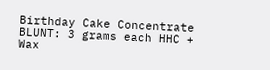Birthday Cake Concentrate BLUNT: 3 grams each HHC + Wax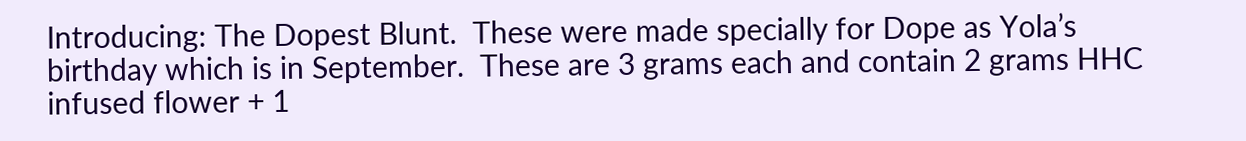Introducing: The Dopest Blunt.  These were made specially for Dope as Yola’s birthday which is in September.  These are 3 grams each and contain 2 grams HHC infused flower + 1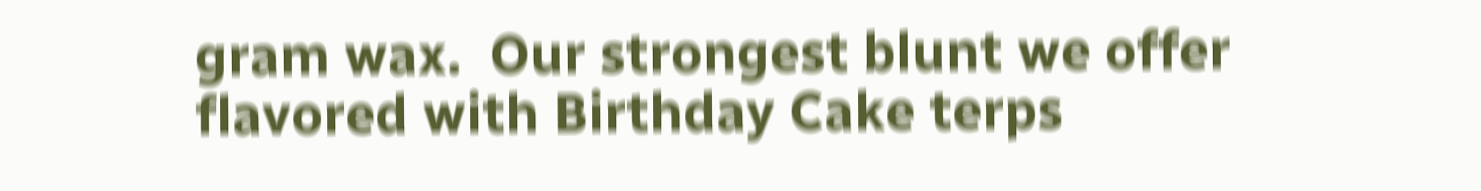gram wax.  Our strongest blunt we offer flavored with Birthday Cake terps